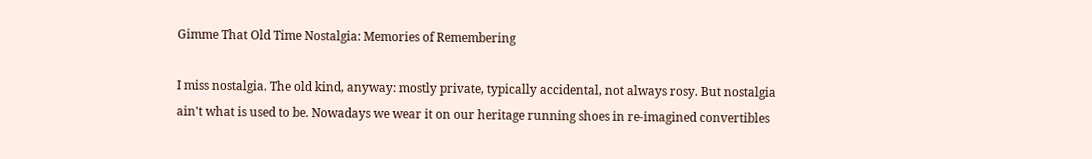Gimme That Old Time Nostalgia: Memories of Remembering

I miss nostalgia. The old kind, anyway: mostly private, typically accidental, not always rosy. But nostalgia ain't what is used to be. Nowadays we wear it on our heritage running shoes in re-imagined convertibles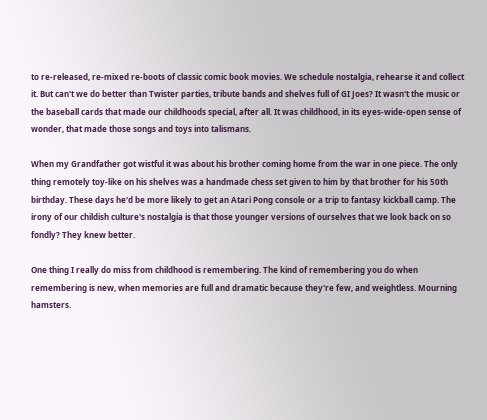to re-released, re-mixed re-boots of classic comic book movies. We schedule nostalgia, rehearse it and collect it. But can't we do better than Twister parties, tribute bands and shelves full of GI Joes? It wasn't the music or the baseball cards that made our childhoods special, after all. It was childhood, in its eyes-wide-open sense of wonder, that made those songs and toys into talismans.

When my Grandfather got wistful it was about his brother coming home from the war in one piece. The only thing remotely toy-like on his shelves was a handmade chess set given to him by that brother for his 50th birthday. These days he'd be more likely to get an Atari Pong console or a trip to fantasy kickball camp. The irony of our childish culture's nostalgia is that those younger versions of ourselves that we look back on so fondly? They knew better.

One thing I really do miss from childhood is remembering. The kind of remembering you do when remembering is new, when memories are full and dramatic because they're few, and weightless. Mourning hamsters.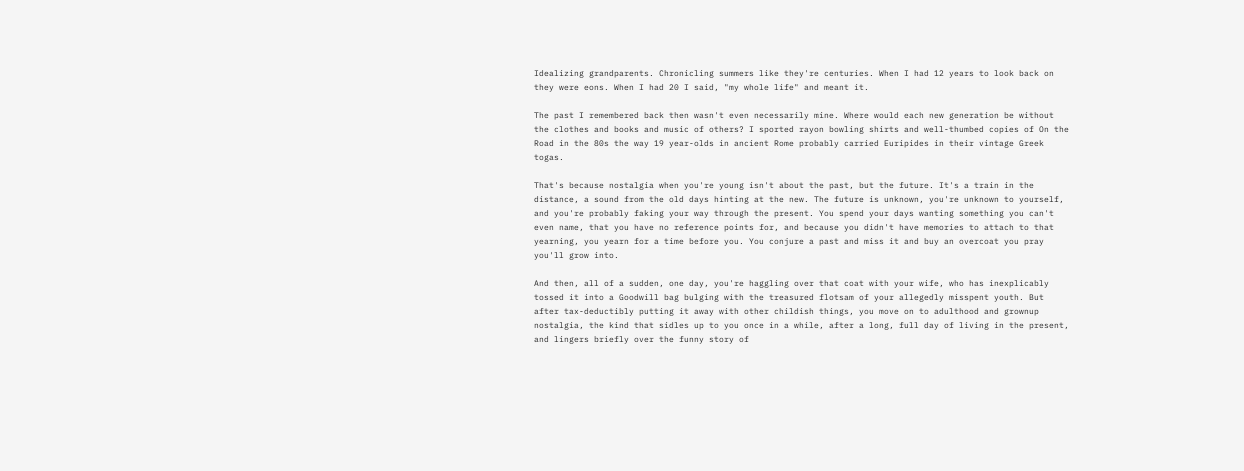Idealizing grandparents. Chronicling summers like they're centuries. When I had 12 years to look back on they were eons. When I had 20 I said, "my whole life" and meant it.

The past I remembered back then wasn't even necessarily mine. Where would each new generation be without the clothes and books and music of others? I sported rayon bowling shirts and well-thumbed copies of On the Road in the 80s the way 19 year-olds in ancient Rome probably carried Euripides in their vintage Greek togas.

That's because nostalgia when you're young isn't about the past, but the future. It's a train in the distance, a sound from the old days hinting at the new. The future is unknown, you're unknown to yourself, and you're probably faking your way through the present. You spend your days wanting something you can't even name, that you have no reference points for, and because you didn't have memories to attach to that yearning, you yearn for a time before you. You conjure a past and miss it and buy an overcoat you pray you'll grow into.

And then, all of a sudden, one day, you're haggling over that coat with your wife, who has inexplicably tossed it into a Goodwill bag bulging with the treasured flotsam of your allegedly misspent youth. But after tax-deductibly putting it away with other childish things, you move on to adulthood and grownup nostalgia, the kind that sidles up to you once in a while, after a long, full day of living in the present, and lingers briefly over the funny story of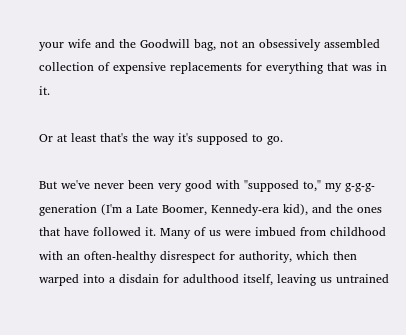your wife and the Goodwill bag, not an obsessively assembled collection of expensive replacements for everything that was in it.

Or at least that's the way it's supposed to go.

But we've never been very good with "supposed to," my g-g-g-generation (I'm a Late Boomer, Kennedy-era kid), and the ones that have followed it. Many of us were imbued from childhood with an often-healthy disrespect for authority, which then warped into a disdain for adulthood itself, leaving us untrained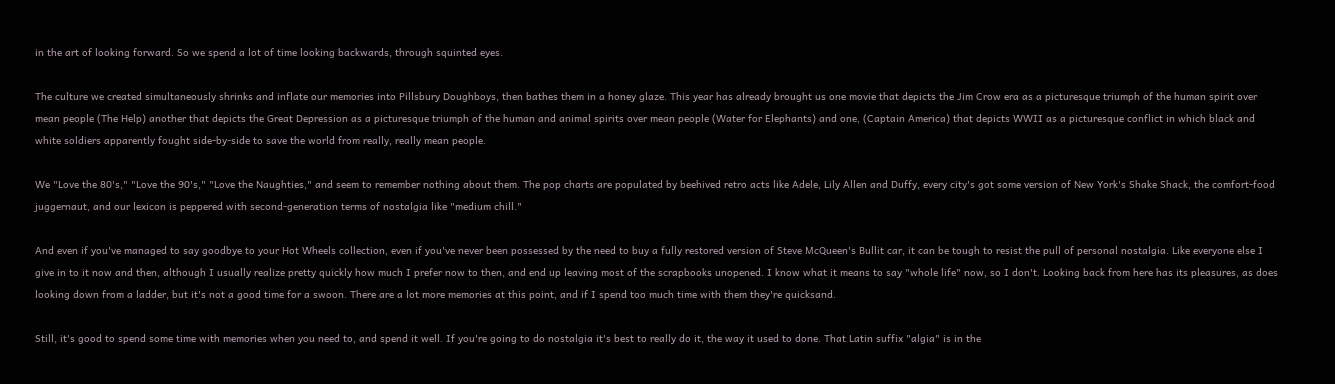in the art of looking forward. So we spend a lot of time looking backwards, through squinted eyes.

The culture we created simultaneously shrinks and inflate our memories into Pillsbury Doughboys, then bathes them in a honey glaze. This year has already brought us one movie that depicts the Jim Crow era as a picturesque triumph of the human spirit over mean people (The Help) another that depicts the Great Depression as a picturesque triumph of the human and animal spirits over mean people (Water for Elephants) and one, (Captain America) that depicts WWII as a picturesque conflict in which black and white soldiers apparently fought side-by-side to save the world from really, really mean people.

We "Love the 80's," "Love the 90's," "Love the Naughties," and seem to remember nothing about them. The pop charts are populated by beehived retro acts like Adele, Lily Allen and Duffy, every city's got some version of New York's Shake Shack, the comfort-food juggernaut, and our lexicon is peppered with second-generation terms of nostalgia like "medium chill."

And even if you've managed to say goodbye to your Hot Wheels collection, even if you've never been possessed by the need to buy a fully restored version of Steve McQueen's Bullit car, it can be tough to resist the pull of personal nostalgia. Like everyone else I give in to it now and then, although I usually realize pretty quickly how much I prefer now to then, and end up leaving most of the scrapbooks unopened. I know what it means to say "whole life" now, so I don't. Looking back from here has its pleasures, as does looking down from a ladder, but it's not a good time for a swoon. There are a lot more memories at this point, and if I spend too much time with them they're quicksand.

Still, it's good to spend some time with memories when you need to, and spend it well. If you're going to do nostalgia it's best to really do it, the way it used to done. That Latin suffix "algia" is in the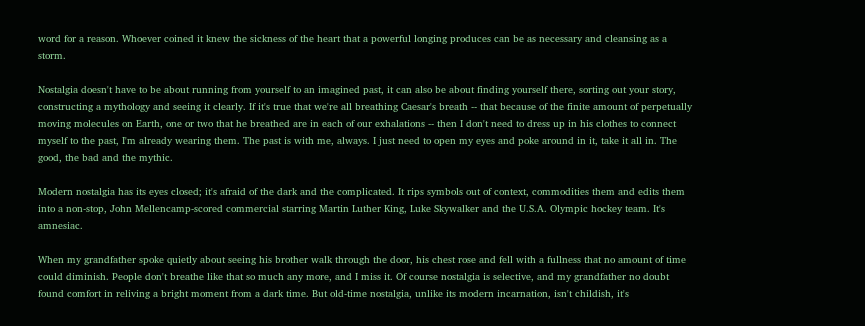word for a reason. Whoever coined it knew the sickness of the heart that a powerful longing produces can be as necessary and cleansing as a storm.

Nostalgia doesn't have to be about running from yourself to an imagined past, it can also be about finding yourself there, sorting out your story, constructing a mythology and seeing it clearly. If it's true that we're all breathing Caesar's breath -- that because of the finite amount of perpetually moving molecules on Earth, one or two that he breathed are in each of our exhalations -- then I don't need to dress up in his clothes to connect myself to the past, I'm already wearing them. The past is with me, always. I just need to open my eyes and poke around in it, take it all in. The good, the bad and the mythic.

Modern nostalgia has its eyes closed; it's afraid of the dark and the complicated. It rips symbols out of context, commodities them and edits them into a non-stop, John Mellencamp-scored commercial starring Martin Luther King, Luke Skywalker and the U.S.A. Olympic hockey team. It's amnesiac.

When my grandfather spoke quietly about seeing his brother walk through the door, his chest rose and fell with a fullness that no amount of time could diminish. People don't breathe like that so much any more, and I miss it. Of course nostalgia is selective, and my grandfather no doubt found comfort in reliving a bright moment from a dark time. But old-time nostalgia, unlike its modern incarnation, isn't childish, it's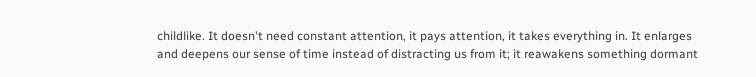childlike. It doesn't need constant attention, it pays attention, it takes everything in. It enlarges and deepens our sense of time instead of distracting us from it; it reawakens something dormant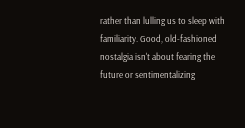rather than lulling us to sleep with familiarity. Good, old-fashioned nostalgia isn't about fearing the future or sentimentalizing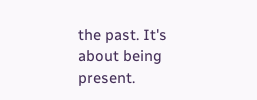the past. It's about being present.